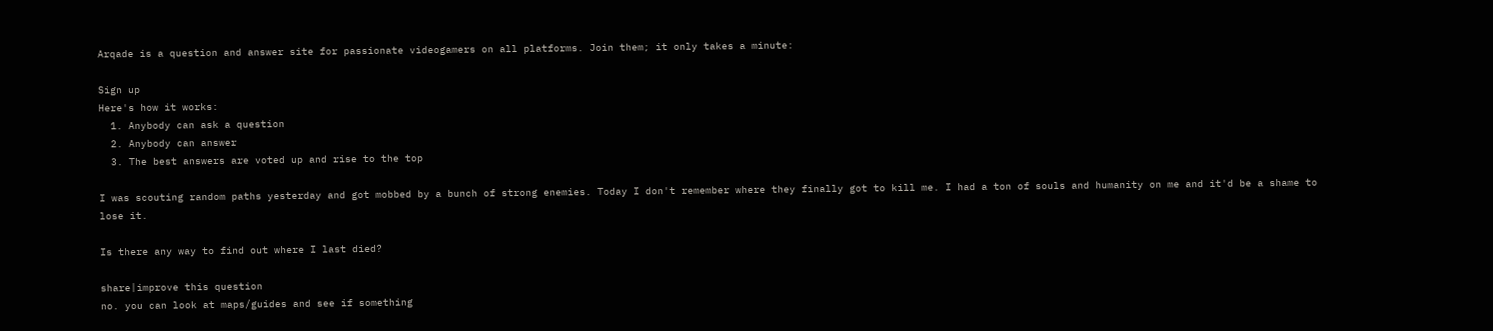Arqade is a question and answer site for passionate videogamers on all platforms. Join them; it only takes a minute:

Sign up
Here's how it works:
  1. Anybody can ask a question
  2. Anybody can answer
  3. The best answers are voted up and rise to the top

I was scouting random paths yesterday and got mobbed by a bunch of strong enemies. Today I don't remember where they finally got to kill me. I had a ton of souls and humanity on me and it'd be a shame to lose it.

Is there any way to find out where I last died?

share|improve this question
no. you can look at maps/guides and see if something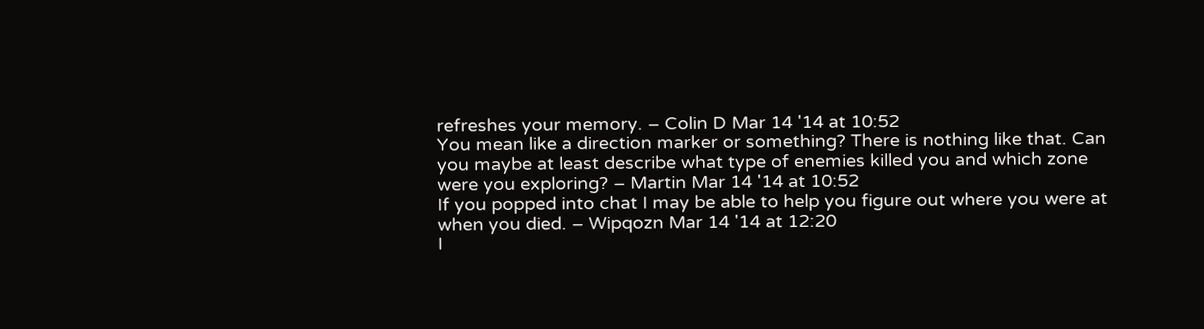refreshes your memory. – Colin D Mar 14 '14 at 10:52
You mean like a direction marker or something? There is nothing like that. Can you maybe at least describe what type of enemies killed you and which zone were you exploring? – Martin Mar 14 '14 at 10:52
If you popped into chat I may be able to help you figure out where you were at when you died. – Wipqozn Mar 14 '14 at 12:20
I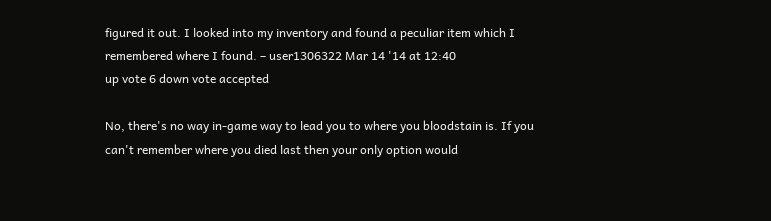figured it out. I looked into my inventory and found a peculiar item which I remembered where I found. – user1306322 Mar 14 '14 at 12:40
up vote 6 down vote accepted

No, there's no way in-game way to lead you to where you bloodstain is. If you can't remember where you died last then your only option would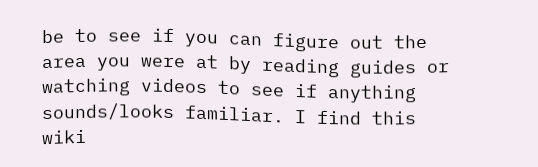be to see if you can figure out the area you were at by reading guides or watching videos to see if anything sounds/looks familiar. I find this wiki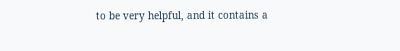to be very helpful, and it contains a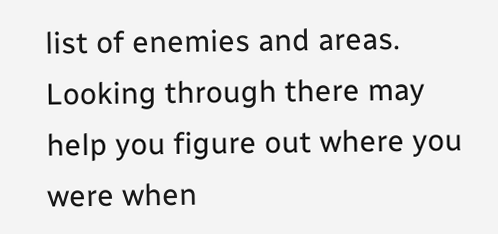list of enemies and areas. Looking through there may help you figure out where you were when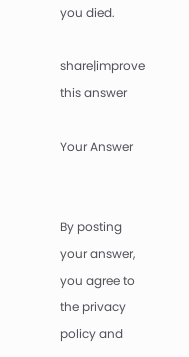you died.

share|improve this answer

Your Answer


By posting your answer, you agree to the privacy policy and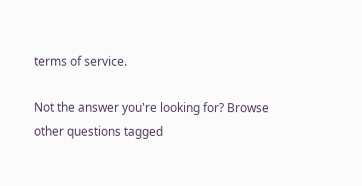terms of service.

Not the answer you're looking for? Browse other questions tagged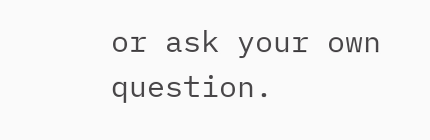or ask your own question.